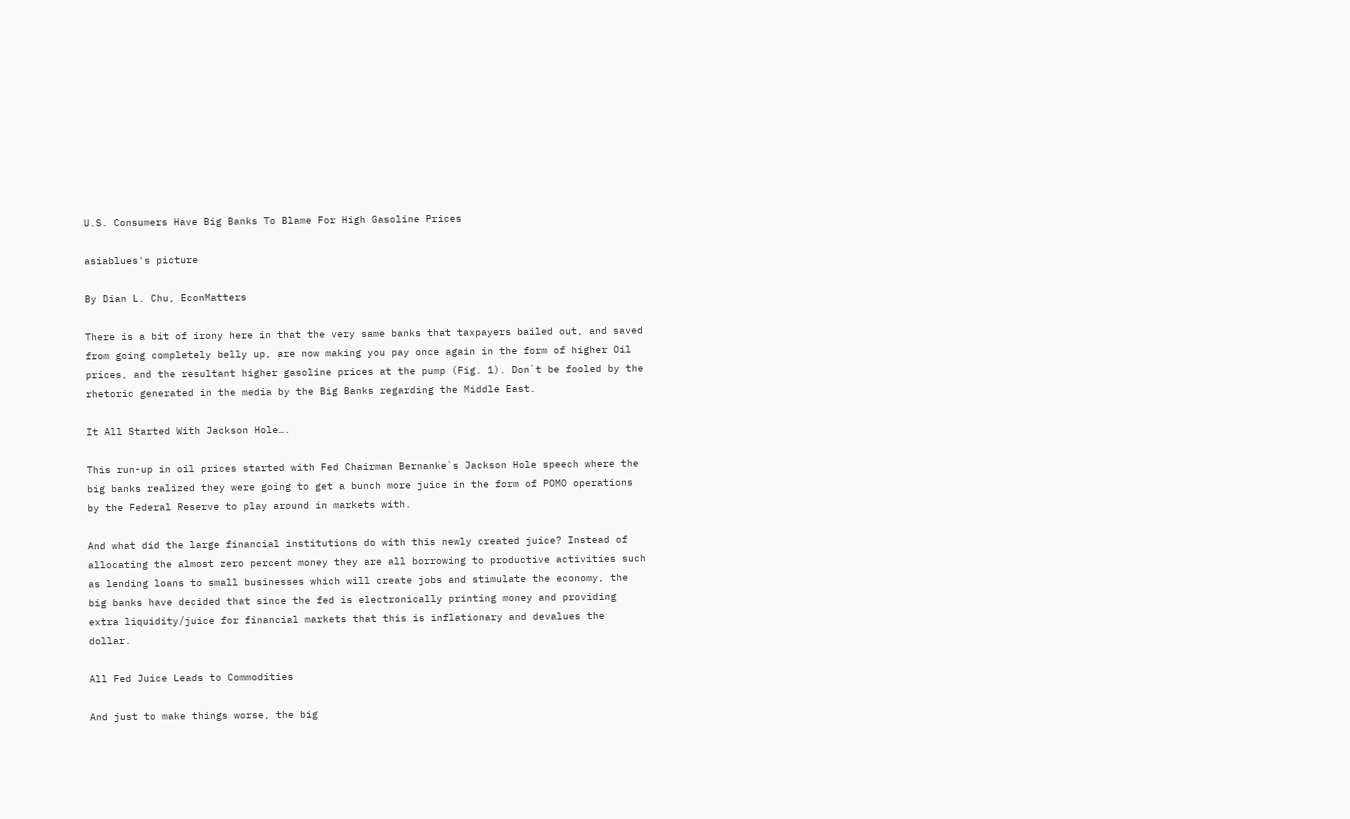U.S. Consumers Have Big Banks To Blame For High Gasoline Prices

asiablues's picture

By Dian L. Chu, EconMatters

There is a bit of irony here in that the very same banks that taxpayers bailed out, and saved from going completely belly up, are now making you pay once again in the form of higher Oil prices, and the resultant higher gasoline prices at the pump (Fig. 1). Don`t be fooled by the rhetoric generated in the media by the Big Banks regarding the Middle East.

It All Started With Jackson Hole….

This run-up in oil prices started with Fed Chairman Bernanke`s Jackson Hole speech where the big banks realized they were going to get a bunch more juice in the form of POMO operations by the Federal Reserve to play around in markets with.

And what did the large financial institutions do with this newly created juice? Instead of allocating the almost zero percent money they are all borrowing to productive activities such as lending loans to small businesses which will create jobs and stimulate the economy, the big banks have decided that since the fed is electronically printing money and providing extra liquidity/juice for financial markets that this is inflationary and devalues the dollar.

All Fed Juice Leads to Commodities

And just to make things worse, the big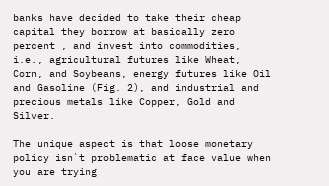banks have decided to take their cheap capital they borrow at basically zero percent , and invest into commodities, i.e., agricultural futures like Wheat, Corn, and Soybeans, energy futures like Oil and Gasoline (Fig. 2), and industrial and precious metals like Copper, Gold and Silver.

The unique aspect is that loose monetary policy isn`t problematic at face value when you are trying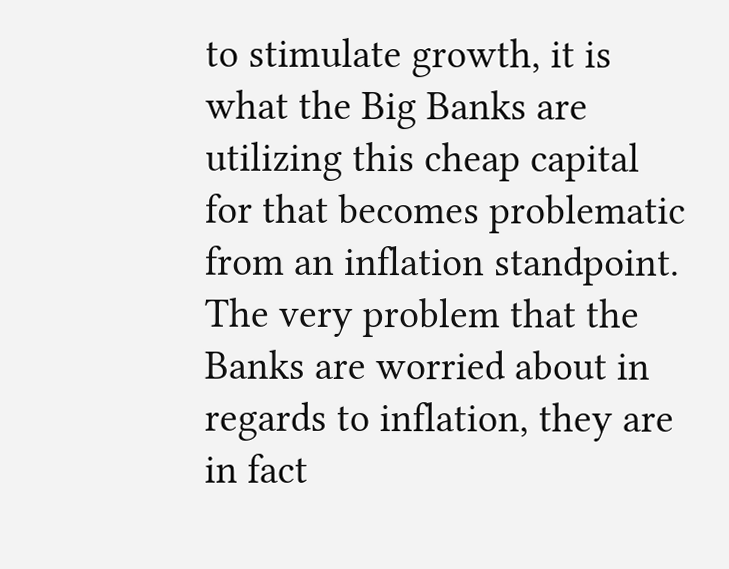to stimulate growth, it is what the Big Banks are utilizing this cheap capital for that becomes problematic from an inflation standpoint. The very problem that the Banks are worried about in regards to inflation, they are in fact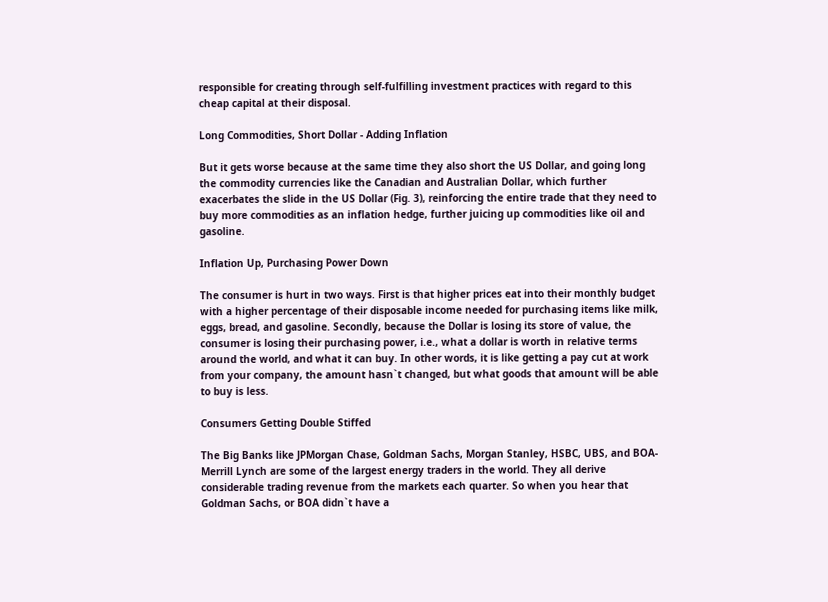responsible for creating through self-fulfilling investment practices with regard to this cheap capital at their disposal.

Long Commodities, Short Dollar - Adding Inflation

But it gets worse because at the same time they also short the US Dollar, and going long the commodity currencies like the Canadian and Australian Dollar, which further exacerbates the slide in the US Dollar (Fig. 3), reinforcing the entire trade that they need to buy more commodities as an inflation hedge, further juicing up commodities like oil and gasoline.

Inflation Up, Purchasing Power Down

The consumer is hurt in two ways. First is that higher prices eat into their monthly budget with a higher percentage of their disposable income needed for purchasing items like milk, eggs, bread, and gasoline. Secondly, because the Dollar is losing its store of value, the consumer is losing their purchasing power, i.e., what a dollar is worth in relative terms around the world, and what it can buy. In other words, it is like getting a pay cut at work from your company, the amount hasn`t changed, but what goods that amount will be able to buy is less.

Consumers Getting Double Stiffed

The Big Banks like JPMorgan Chase, Goldman Sachs, Morgan Stanley, HSBC, UBS, and BOA-Merrill Lynch are some of the largest energy traders in the world. They all derive considerable trading revenue from the markets each quarter. So when you hear that Goldman Sachs, or BOA didn`t have a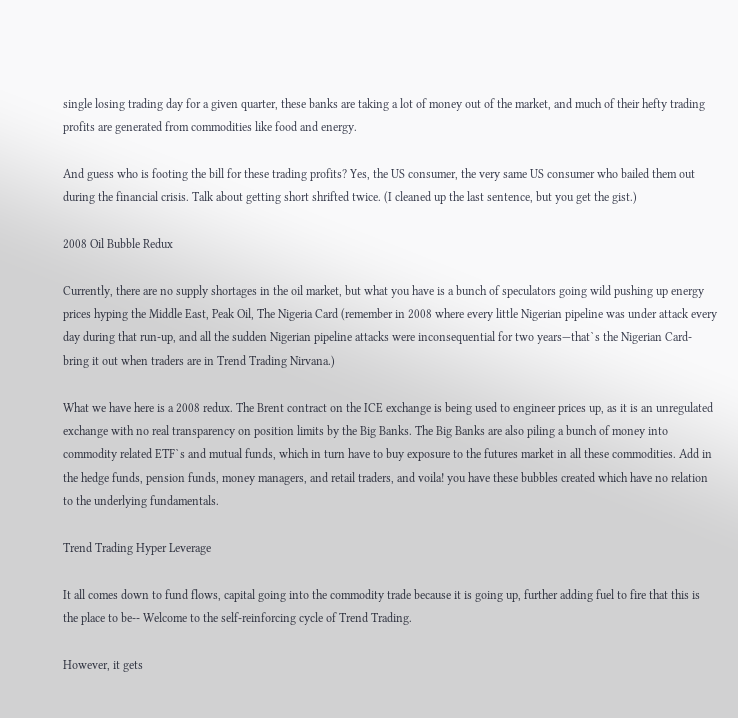single losing trading day for a given quarter, these banks are taking a lot of money out of the market, and much of their hefty trading profits are generated from commodities like food and energy.

And guess who is footing the bill for these trading profits? Yes, the US consumer, the very same US consumer who bailed them out during the financial crisis. Talk about getting short shrifted twice. (I cleaned up the last sentence, but you get the gist.)

2008 Oil Bubble Redux

Currently, there are no supply shortages in the oil market, but what you have is a bunch of speculators going wild pushing up energy prices hyping the Middle East, Peak Oil, The Nigeria Card (remember in 2008 where every little Nigerian pipeline was under attack every day during that run-up, and all the sudden Nigerian pipeline attacks were inconsequential for two years—that`s the Nigerian Card-bring it out when traders are in Trend Trading Nirvana.)

What we have here is a 2008 redux. The Brent contract on the ICE exchange is being used to engineer prices up, as it is an unregulated exchange with no real transparency on position limits by the Big Banks. The Big Banks are also piling a bunch of money into commodity related ETF`s and mutual funds, which in turn have to buy exposure to the futures market in all these commodities. Add in the hedge funds, pension funds, money managers, and retail traders, and voila! you have these bubbles created which have no relation to the underlying fundamentals.

Trend Trading Hyper Leverage

It all comes down to fund flows, capital going into the commodity trade because it is going up, further adding fuel to fire that this is the place to be-- Welcome to the self-reinforcing cycle of Trend Trading.

However, it gets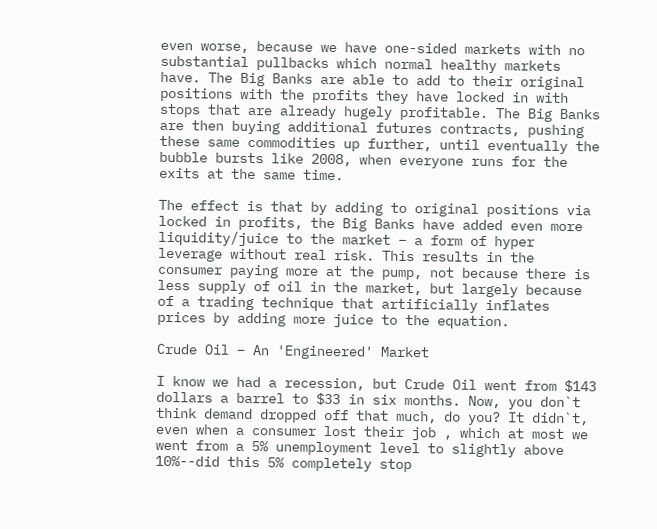even worse, because we have one-sided markets with no substantial pullbacks which normal healthy markets have. The Big Banks are able to add to their original positions with the profits they have locked in with stops that are already hugely profitable. The Big Banks are then buying additional futures contracts, pushing these same commodities up further, until eventually the bubble bursts like 2008, when everyone runs for the exits at the same time.

The effect is that by adding to original positions via locked in profits, the Big Banks have added even more liquidity/juice to the market – a form of hyper leverage without real risk. This results in the consumer paying more at the pump, not because there is less supply of oil in the market, but largely because of a trading technique that artificially inflates prices by adding more juice to the equation.

Crude Oil – An 'Engineered' Market

I know we had a recession, but Crude Oil went from $143 dollars a barrel to $33 in six months. Now, you don`t think demand dropped off that much, do you? It didn`t, even when a consumer lost their job , which at most we went from a 5% unemployment level to slightly above 10%--did this 5% completely stop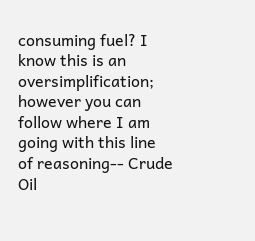consuming fuel? I know this is an oversimplification; however you can follow where I am going with this line of reasoning-- Crude Oil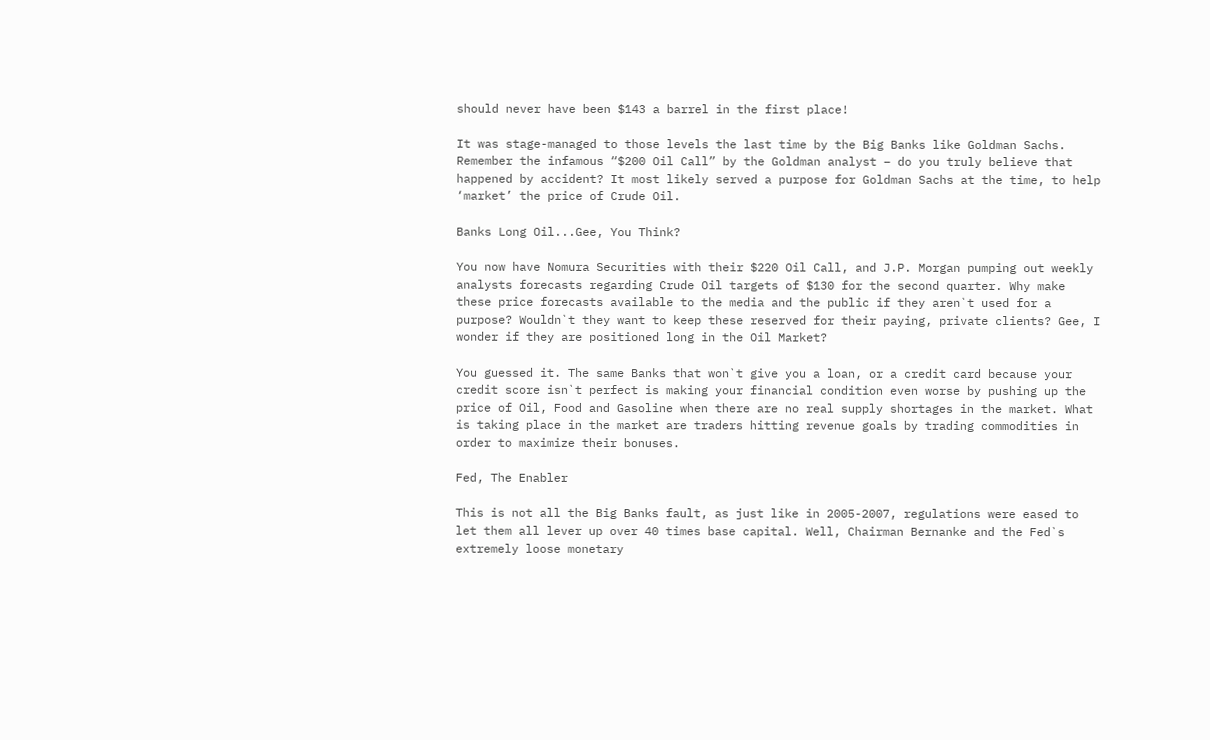should never have been $143 a barrel in the first place!

It was stage-managed to those levels the last time by the Big Banks like Goldman Sachs. Remember the infamous “$200 Oil Call” by the Goldman analyst – do you truly believe that happened by accident? It most likely served a purpose for Goldman Sachs at the time, to help ‘market’ the price of Crude Oil.

Banks Long Oil...Gee, You Think?

You now have Nomura Securities with their $220 Oil Call, and J.P. Morgan pumping out weekly analysts forecasts regarding Crude Oil targets of $130 for the second quarter. Why make these price forecasts available to the media and the public if they aren`t used for a purpose? Wouldn`t they want to keep these reserved for their paying, private clients? Gee, I wonder if they are positioned long in the Oil Market?

You guessed it. The same Banks that won`t give you a loan, or a credit card because your credit score isn`t perfect is making your financial condition even worse by pushing up the price of Oil, Food and Gasoline when there are no real supply shortages in the market. What is taking place in the market are traders hitting revenue goals by trading commodities in order to maximize their bonuses.

Fed, The Enabler

This is not all the Big Banks fault, as just like in 2005-2007, regulations were eased to let them all lever up over 40 times base capital. Well, Chairman Bernanke and the Fed`s extremely loose monetary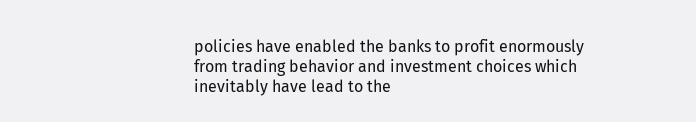policies have enabled the banks to profit enormously from trading behavior and investment choices which inevitably have lead to the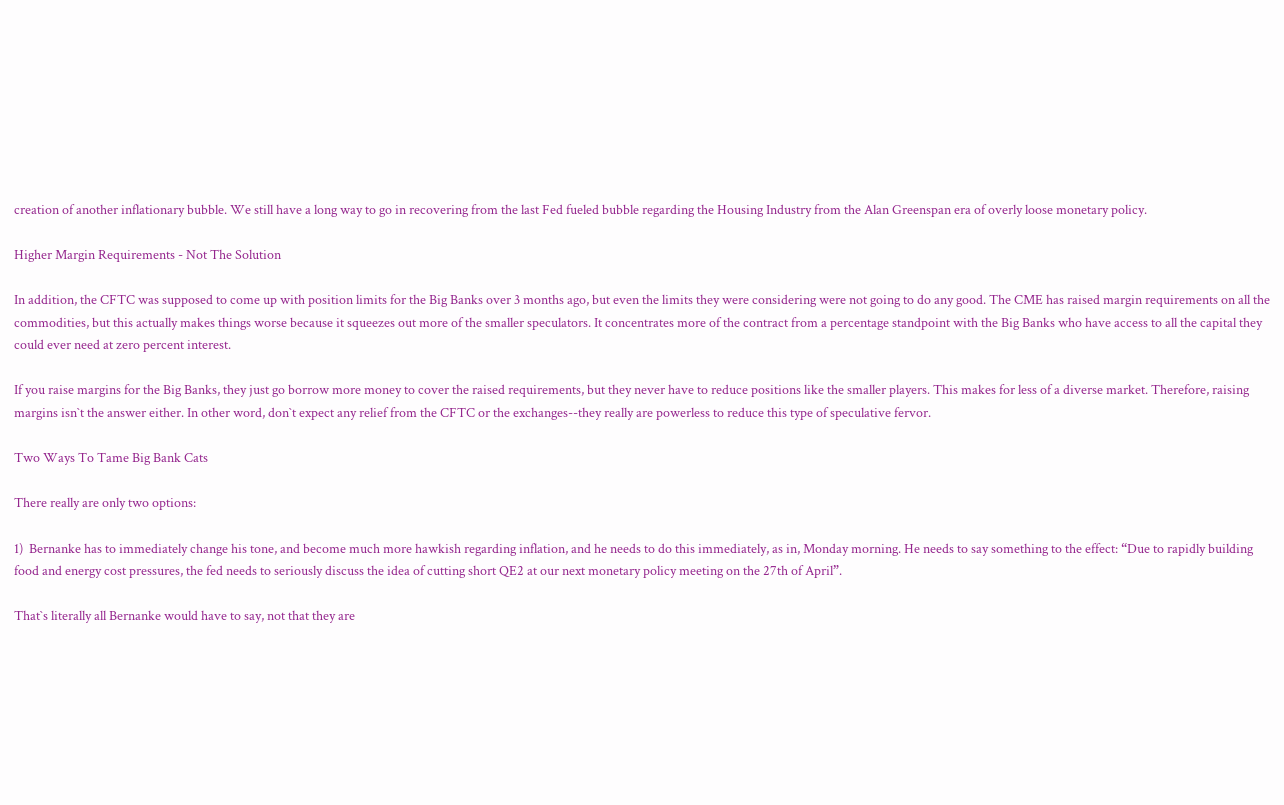creation of another inflationary bubble. We still have a long way to go in recovering from the last Fed fueled bubble regarding the Housing Industry from the Alan Greenspan era of overly loose monetary policy.

Higher Margin Requirements - Not The Solution

In addition, the CFTC was supposed to come up with position limits for the Big Banks over 3 months ago, but even the limits they were considering were not going to do any good. The CME has raised margin requirements on all the commodities, but this actually makes things worse because it squeezes out more of the smaller speculators. It concentrates more of the contract from a percentage standpoint with the Big Banks who have access to all the capital they could ever need at zero percent interest.

If you raise margins for the Big Banks, they just go borrow more money to cover the raised requirements, but they never have to reduce positions like the smaller players. This makes for less of a diverse market. Therefore, raising margins isn`t the answer either. In other word, don`t expect any relief from the CFTC or the exchanges--they really are powerless to reduce this type of speculative fervor.

Two Ways To Tame Big Bank Cats

There really are only two options:

1)  Bernanke has to immediately change his tone, and become much more hawkish regarding inflation, and he needs to do this immediately, as in, Monday morning. He needs to say something to the effect: “Due to rapidly building food and energy cost pressures, the fed needs to seriously discuss the idea of cutting short QE2 at our next monetary policy meeting on the 27th of April”.

That`s literally all Bernanke would have to say, not that they are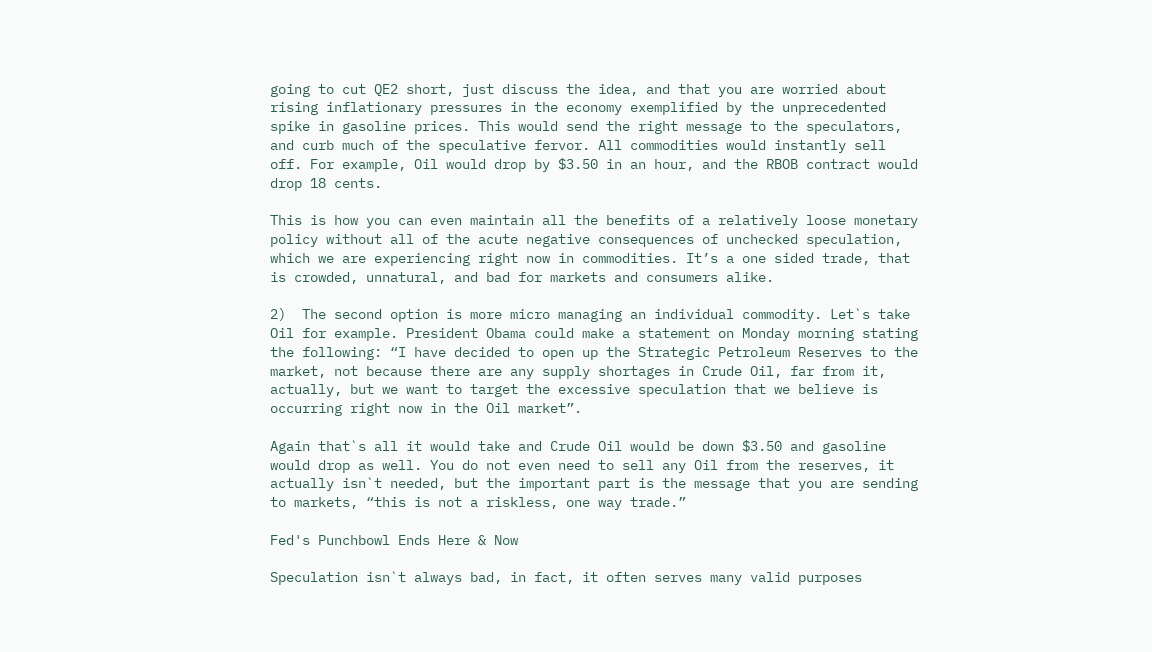going to cut QE2 short, just discuss the idea, and that you are worried about rising inflationary pressures in the economy exemplified by the unprecedented spike in gasoline prices. This would send the right message to the speculators, and curb much of the speculative fervor. All commodities would instantly sell off. For example, Oil would drop by $3.50 in an hour, and the RBOB contract would drop 18 cents.

This is how you can even maintain all the benefits of a relatively loose monetary policy without all of the acute negative consequences of unchecked speculation, which we are experiencing right now in commodities. It’s a one sided trade, that is crowded, unnatural, and bad for markets and consumers alike.

2)  The second option is more micro managing an individual commodity. Let`s take Oil for example. President Obama could make a statement on Monday morning stating the following: “I have decided to open up the Strategic Petroleum Reserves to the market, not because there are any supply shortages in Crude Oil, far from it, actually, but we want to target the excessive speculation that we believe is occurring right now in the Oil market”.

Again that`s all it would take and Crude Oil would be down $3.50 and gasoline would drop as well. You do not even need to sell any Oil from the reserves, it actually isn`t needed, but the important part is the message that you are sending to markets, “this is not a riskless, one way trade.”

Fed's Punchbowl Ends Here & Now

Speculation isn`t always bad, in fact, it often serves many valid purposes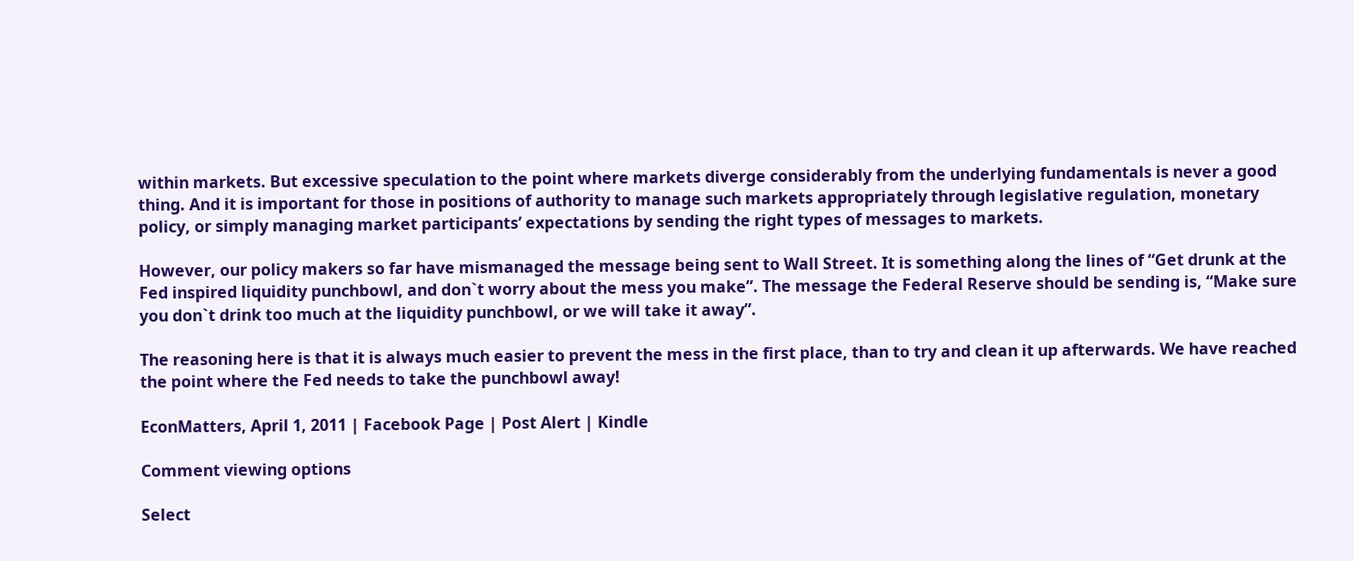within markets. But excessive speculation to the point where markets diverge considerably from the underlying fundamentals is never a good thing. And it is important for those in positions of authority to manage such markets appropriately through legislative regulation, monetary policy, or simply managing market participants’ expectations by sending the right types of messages to markets.

However, our policy makers so far have mismanaged the message being sent to Wall Street. It is something along the lines of “Get drunk at the Fed inspired liquidity punchbowl, and don`t worry about the mess you make”. The message the Federal Reserve should be sending is, “Make sure you don`t drink too much at the liquidity punchbowl, or we will take it away”.

The reasoning here is that it is always much easier to prevent the mess in the first place, than to try and clean it up afterwards. We have reached the point where the Fed needs to take the punchbowl away!

EconMatters, April 1, 2011 | Facebook Page | Post Alert | Kindle

Comment viewing options

Select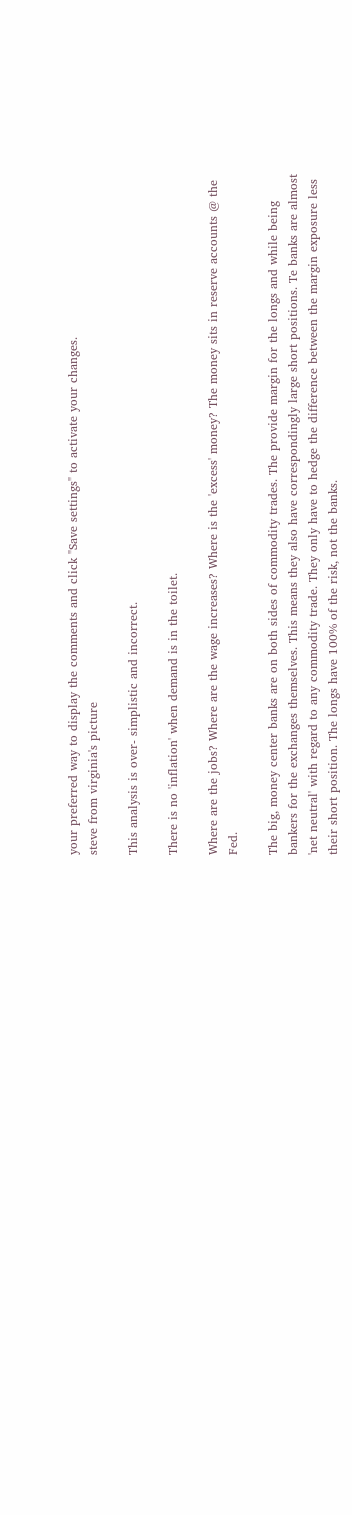your preferred way to display the comments and click "Save settings" to activate your changes.
steve from virginia's picture

This analysis is over- simplistic and incorrect.

There is no 'inflation' when demand is in the toilet.

Where are the jobs? Where are the wage increases? Where is the 'excess' money? The money sits in reserve accounts @ the Fed.

The big, money center banks are on both sides of commodity trades. The provide margin for the longs and while being bankers for the exchanges themselves. This means they also have correspondingly large short positions. Te banks are almost 'net neutral' with regard to any commodity trade. They only have to hedge the difference between the margin exposure less their short position. The longs have 100% of the risk, not the banks.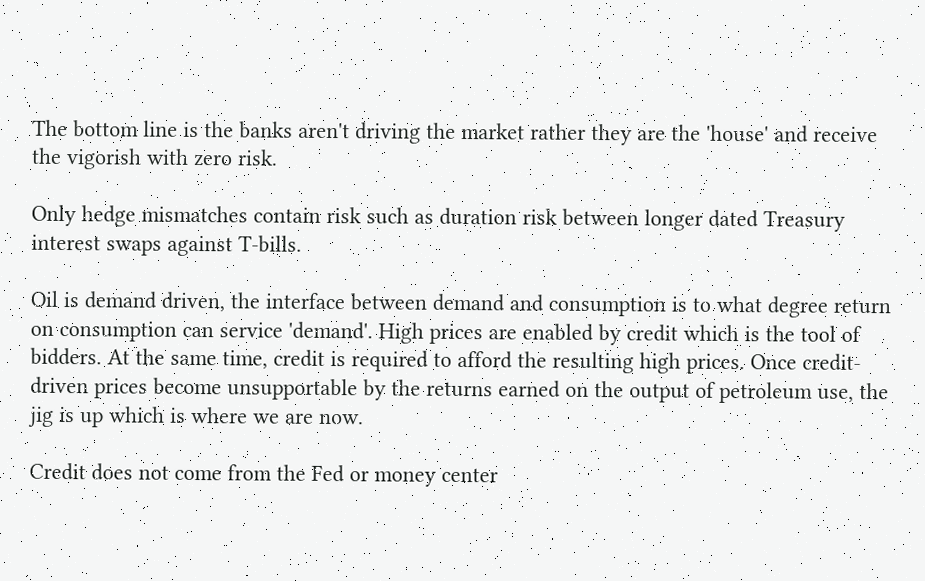The bottom line is the banks aren't driving the market rather they are the 'house' and receive the vigorish with zero risk.

Only hedge mismatches contain risk such as duration risk between longer dated Treasury interest swaps against T-bills.

Oil is demand driven, the interface between demand and consumption is to what degree return on consumption can service 'demand'. High prices are enabled by credit which is the tool of bidders. At the same time, credit is required to afford the resulting high prices. Once credit- driven prices become unsupportable by the returns earned on the output of petroleum use, the jig is up which is where we are now.

Credit does not come from the Fed or money center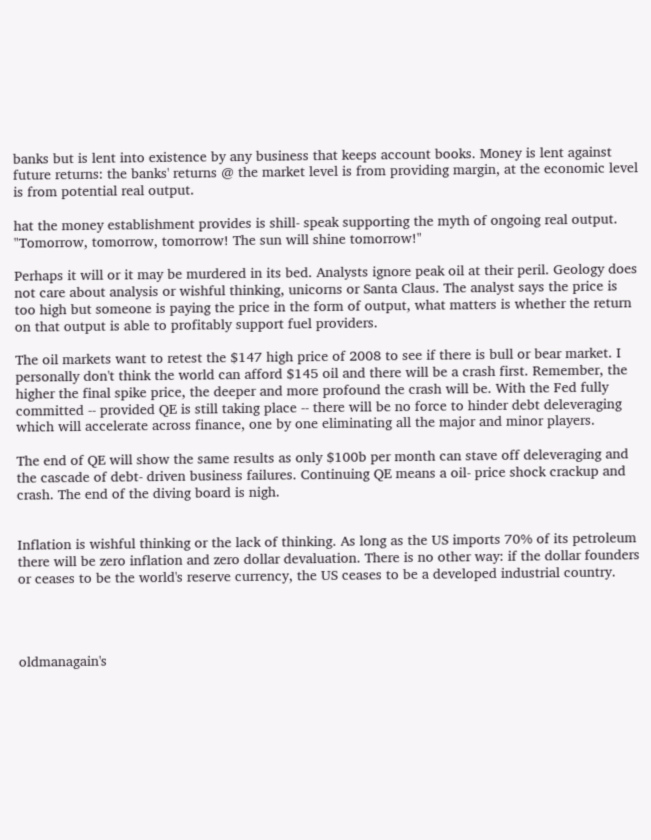banks but is lent into existence by any business that keeps account books. Money is lent against future returns: the banks' returns @ the market level is from providing margin, at the economic level is from potential real output.

hat the money establishment provides is shill- speak supporting the myth of ongoing real output. "Tomorrow, tomorrow, tomorrow! The sun will shine tomorrow!"

Perhaps it will or it may be murdered in its bed. Analysts ignore peak oil at their peril. Geology does not care about analysis or wishful thinking, unicorns or Santa Claus. The analyst says the price is too high but someone is paying the price in the form of output, what matters is whether the return on that output is able to profitably support fuel providers.

The oil markets want to retest the $147 high price of 2008 to see if there is bull or bear market. I personally don't think the world can afford $145 oil and there will be a crash first. Remember, the higher the final spike price, the deeper and more profound the crash will be. With the Fed fully committed -- provided QE is still taking place -- there will be no force to hinder debt deleveraging which will accelerate across finance, one by one eliminating all the major and minor players.

The end of QE will show the same results as only $100b per month can stave off deleveraging and the cascade of debt- driven business failures. Continuing QE means a oil- price shock crackup and crash. The end of the diving board is nigh.


Inflation is wishful thinking or the lack of thinking. As long as the US imports 70% of its petroleum there will be zero inflation and zero dollar devaluation. There is no other way: if the dollar founders or ceases to be the world's reserve currency, the US ceases to be a developed industrial country.




oldmanagain's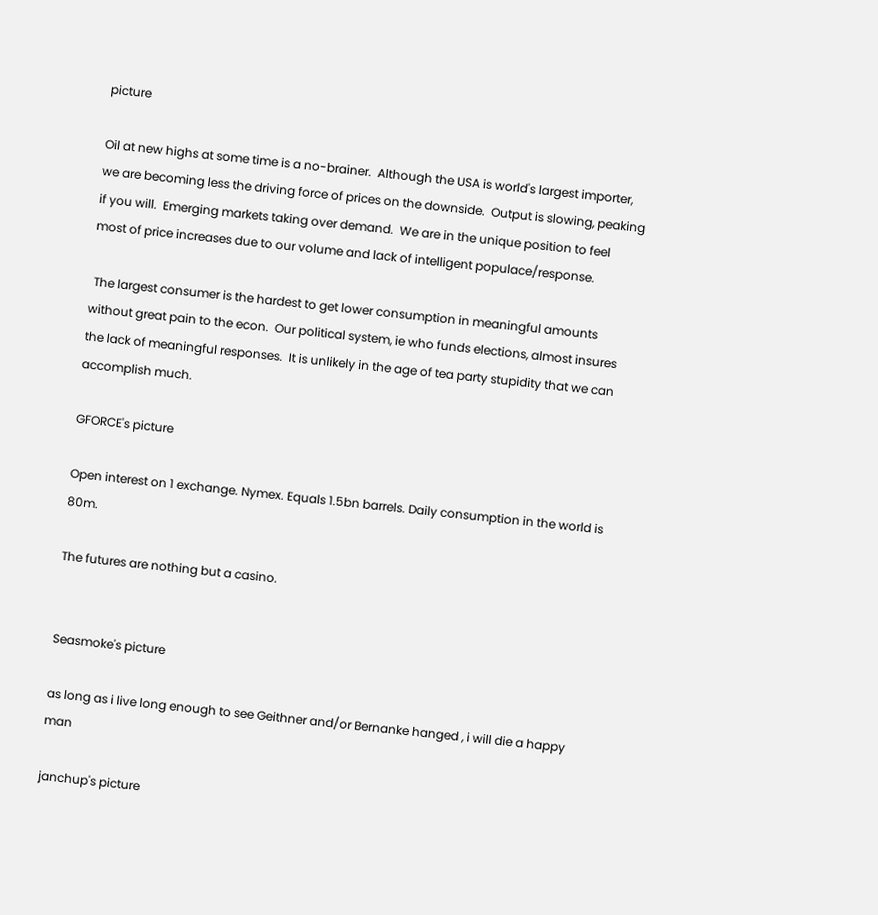picture

Oil at new highs at some time is a no-brainer.  Although the USA is world's largest importer, we are becoming less the driving force of prices on the downside.  Output is slowing, peaking if you will.  Emerging markets taking over demand.  We are in the unique position to feel most of price increases due to our volume and lack of intelligent populace/response.

 The largest consumer is the hardest to get lower consumption in meaningful amounts without great pain to the econ.  Our political system, ie who funds elections, almost insures the lack of meaningful responses.  It is unlikely in the age of tea party stupidity that we can accomplish much.

GFORCE's picture

Open interest on 1 exchange. Nymex. Equals 1.5bn barrels. Daily consumption in the world is 80m.

The futures are nothing but a casino.


Seasmoke's picture

as long as i live long enough to see Geithner and/or Bernanke hanged , i will die a happy man

janchup's picture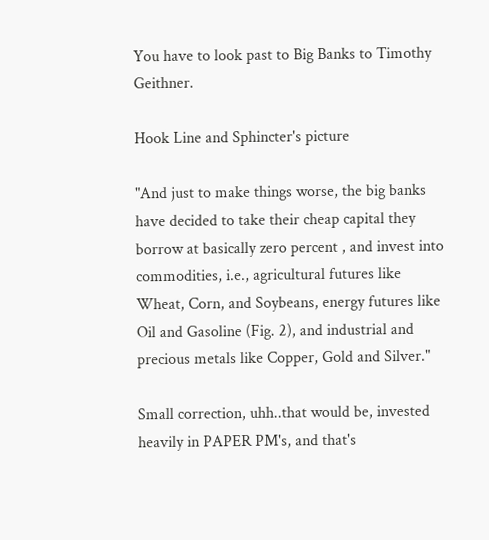You have to look past to Big Banks to Timothy Geithner.

Hook Line and Sphincter's picture

"And just to make things worse, the big banks have decided to take their cheap capital they borrow at basically zero percent , and invest into commodities, i.e., agricultural futures like Wheat, Corn, and Soybeans, energy futures like Oil and Gasoline (Fig. 2), and industrial and precious metals like Copper, Gold and Silver."

Small correction, uhh..that would be, invested heavily in PAPER PM's, and that's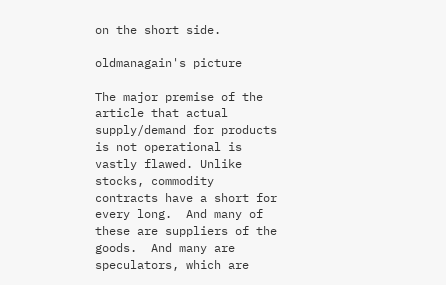on the short side.

oldmanagain's picture

The major premise of the article that actual supply/demand for products is not operational is vastly flawed. Unlike stocks, commodity contracts have a short for every long.  And many of these are suppliers of the goods.  And many are speculators, which are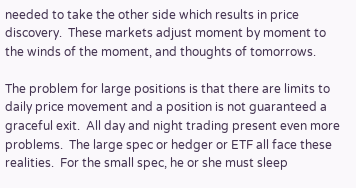needed to take the other side which results in price discovery.  These markets adjust moment by moment to the winds of the moment, and thoughts of tomorrows.

The problem for large positions is that there are limits to daily price movement and a position is not guaranteed a graceful exit.  All day and night trading present even more problems.  The large spec or hedger or ETF all face these realities.  For the small spec, he or she must sleep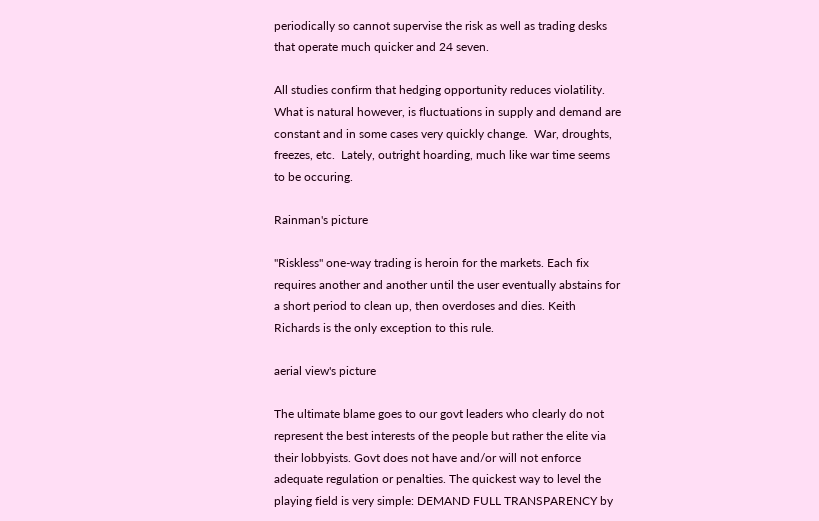periodically so cannot supervise the risk as well as trading desks that operate much quicker and 24 seven.

All studies confirm that hedging opportunity reduces violatility.  What is natural however, is fluctuations in supply and demand are constant and in some cases very quickly change.  War, droughts, freezes, etc.  Lately, outright hoarding, much like war time seems to be occuring.

Rainman's picture

"Riskless" one-way trading is heroin for the markets. Each fix requires another and another until the user eventually abstains for a short period to clean up, then overdoses and dies. Keith Richards is the only exception to this rule.

aerial view's picture

The ultimate blame goes to our govt leaders who clearly do not represent the best interests of the people but rather the elite via their lobbyists. Govt does not have and/or will not enforce adequate regulation or penalties. The quickest way to level the playing field is very simple: DEMAND FULL TRANSPARENCY by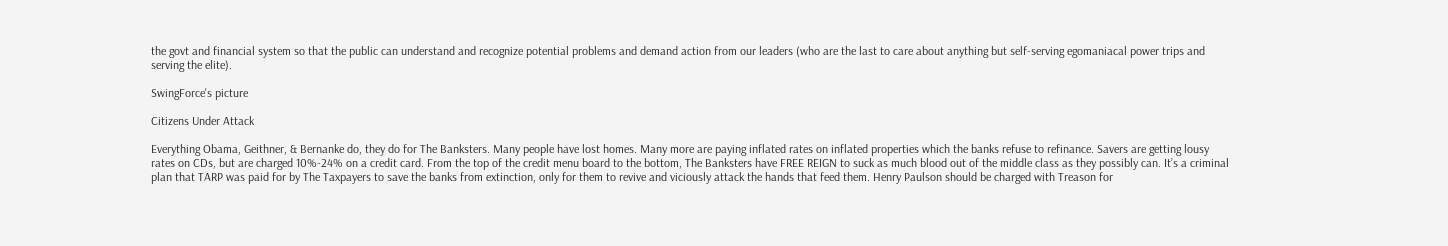the govt and financial system so that the public can understand and recognize potential problems and demand action from our leaders (who are the last to care about anything but self-serving egomaniacal power trips and serving the elite).

SwingForce's picture

Citizens Under Attack

Everything Obama, Geithner, & Bernanke do, they do for The Banksters. Many people have lost homes. Many more are paying inflated rates on inflated properties which the banks refuse to refinance. Savers are getting lousy rates on CDs, but are charged 10%-24% on a credit card. From the top of the credit menu board to the bottom, The Banksters have FREE REIGN to suck as much blood out of the middle class as they possibly can. It’s a criminal plan that TARP was paid for by The Taxpayers to save the banks from extinction, only for them to revive and viciously attack the hands that feed them. Henry Paulson should be charged with Treason for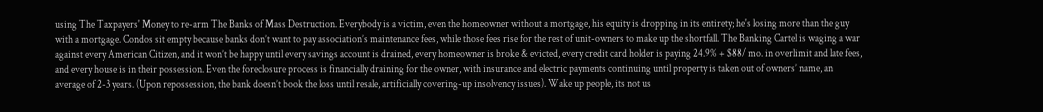using The Taxpayers' Money to re-arm The Banks of Mass Destruction. Everybody is a victim, even the homeowner without a mortgage, his equity is dropping in its entirety; he's losing more than the guy with a mortgage. Condos sit empty because banks don’t want to pay association’s maintenance fees, while those fees rise for the rest of unit-owners to make up the shortfall. The Banking Cartel is waging a war against every American Citizen, and it won’t be happy until every savings account is drained, every homeowner is broke & evicted, every credit card holder is paying 24.9% + $88/ mo. in overlimit and late fees, and every house is in their possession. Even the foreclosure process is financially draining for the owner, with insurance and electric payments continuing until property is taken out of owners’ name, an average of 2-3 years. (Upon repossession, the bank doesn’t book the loss until resale, artificially covering-up insolvency issues). Wake up people, its not us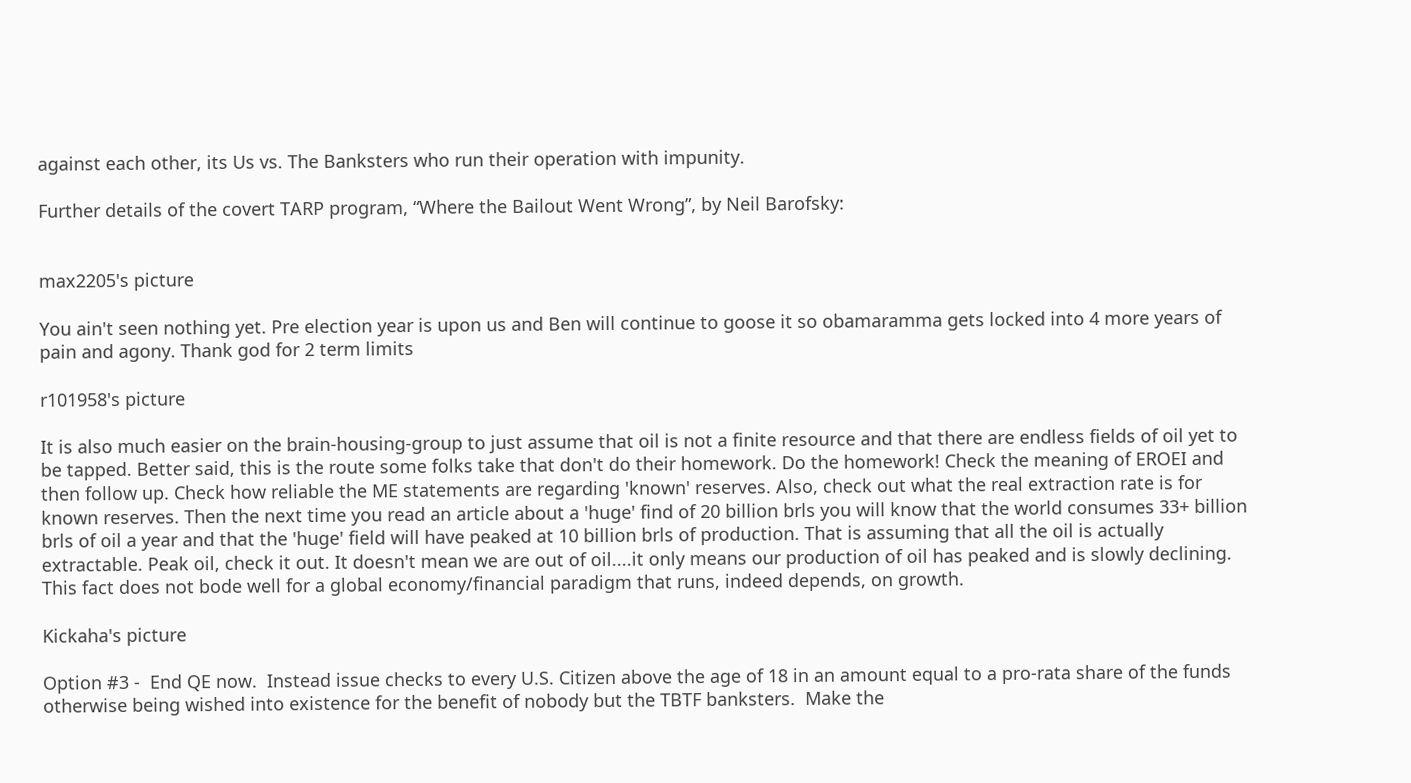against each other, its Us vs. The Banksters who run their operation with impunity.

Further details of the covert TARP program, “Where the Bailout Went Wrong”, by Neil Barofsky:


max2205's picture

You ain't seen nothing yet. Pre election year is upon us and Ben will continue to goose it so obamaramma gets locked into 4 more years of pain and agony. Thank god for 2 term limits

r101958's picture

It is also much easier on the brain-housing-group to just assume that oil is not a finite resource and that there are endless fields of oil yet to be tapped. Better said, this is the route some folks take that don't do their homework. Do the homework! Check the meaning of EROEI and then follow up. Check how reliable the ME statements are regarding 'known' reserves. Also, check out what the real extraction rate is for known reserves. Then the next time you read an article about a 'huge' find of 20 billion brls you will know that the world consumes 33+ billion brls of oil a year and that the 'huge' field will have peaked at 10 billion brls of production. That is assuming that all the oil is actually extractable. Peak oil, check it out. It doesn't mean we are out of oil....it only means our production of oil has peaked and is slowly declining. This fact does not bode well for a global economy/financial paradigm that runs, indeed depends, on growth.

Kickaha's picture

Option #3 -  End QE now.  Instead issue checks to every U.S. Citizen above the age of 18 in an amount equal to a pro-rata share of the funds otherwise being wished into existence for the benefit of nobody but the TBTF banksters.  Make the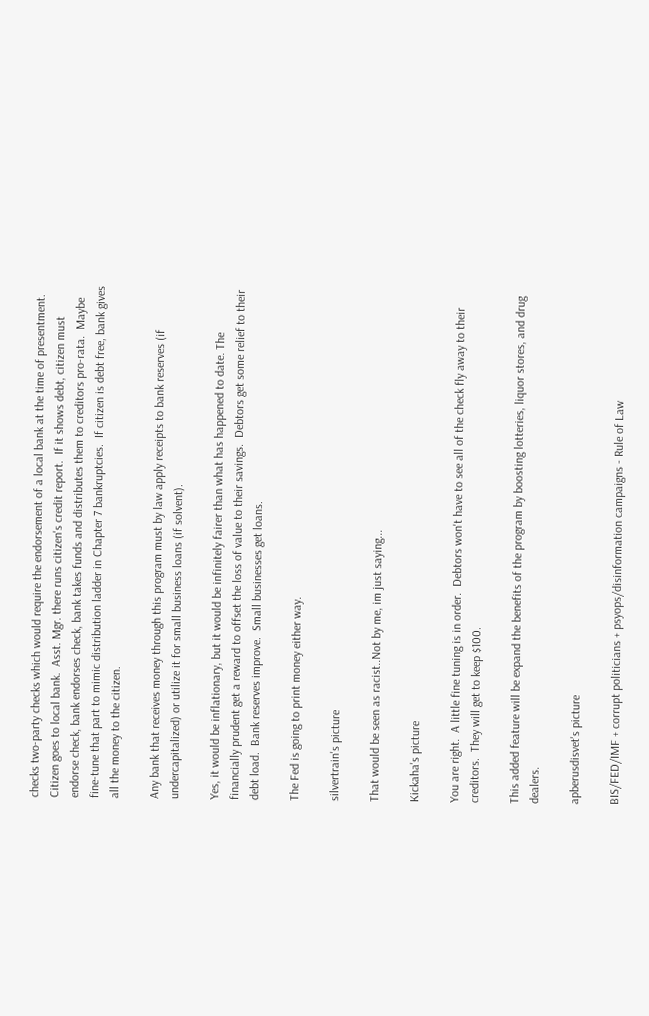checks two-party checks which would require the endorsement of a local bank at the time of presentment.  Citizen goes to local bank.  Asst. Mgr. there runs citizen's credit report.  If it shows debt, citizen must endorse check, bank endorses check, bank takes funds and distributes them to creditors pro-rata.  Maybe fine-tune that part to mimic distribution ladder in Chapter 7 bankruptcies.  If citizen is debt free, bank gives all the money to the citizen.

Any bank that receives money through this program must by law apply receipts to bank reserves (if undercapitalized) or utilize it for small business loans (if solvent).

Yes, it would be inflationary, but it would be infinitely fairer than what has happened to date. The financially prudent get a reward to offset the loss of value to their savings.  Debtors get some relief to their debt load.  Bank reserves improve.  Small businesses get loans.

The Fed is going to print money either way.

silvertrain's picture

That would be seen as racist..Not by me, im just saying...

Kickaha's picture

You are right.  A little fine tuning is in order.  Debtors won't have to see all of the check fly away to their creditors.  They will get to keep $100.

This added feature will be expand the benefits of the program by boosting lotteries, liquor stores, and drug dealers.

apberusdisvet's picture

BIS/FED/IMF + corrupt politicians + psyops/disinformation campaigns - Rule of Law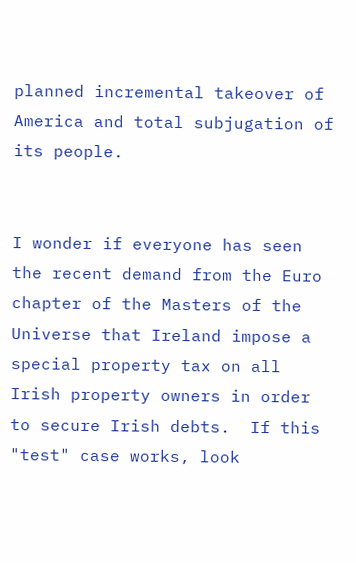planned incremental takeover of America and total subjugation of its people.


I wonder if everyone has seen the recent demand from the Euro chapter of the Masters of the Universe that Ireland impose a special property tax on all Irish property owners in order to secure Irish debts.  If this "test" case works, look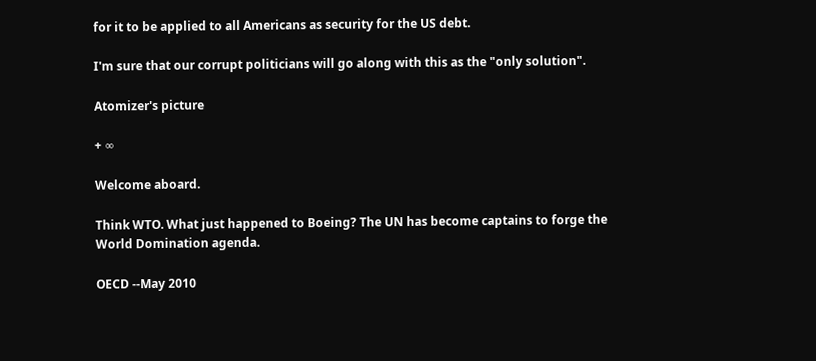for it to be applied to all Americans as security for the US debt.

I'm sure that our corrupt politicians will go along with this as the "only solution".

Atomizer's picture

+ ∞

Welcome aboard.

Think WTO. What just happened to Boeing? The UN has become captains to forge the World Domination agenda.

OECD --May 2010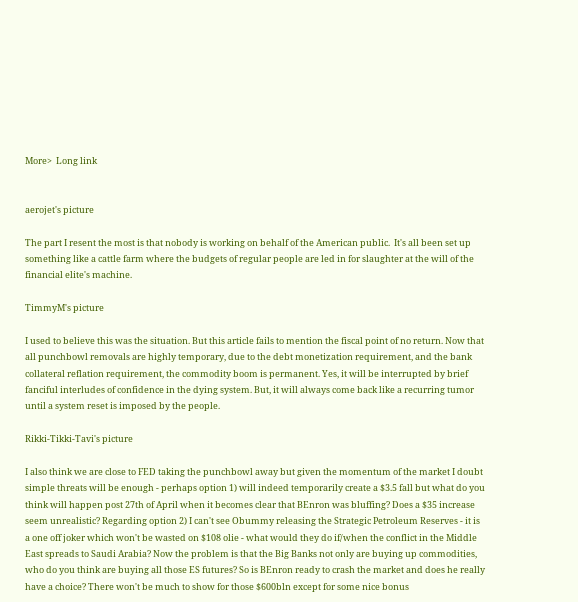More>  Long link


aerojet's picture

The part I resent the most is that nobody is working on behalf of the American public.  It's all been set up something like a cattle farm where the budgets of regular people are led in for slaughter at the will of the financial elite's machine.

TimmyM's picture

I used to believe this was the situation. But this article fails to mention the fiscal point of no return. Now that all punchbowl removals are highly temporary, due to the debt monetization requirement, and the bank collateral reflation requirement, the commodity boom is permanent. Yes, it will be interrupted by brief fanciful interludes of confidence in the dying system. But, it will always come back like a recurring tumor until a system reset is imposed by the people.

Rikki-Tikki-Tavi's picture

I also think we are close to FED taking the punchbowl away but given the momentum of the market I doubt simple threats will be enough - perhaps option 1) will indeed temporarily create a $3.5 fall but what do you think will happen post 27th of April when it becomes clear that BEnron was bluffing? Does a $35 increase seem unrealistic? Regarding option 2) I can't see Obummy releasing the Strategic Petroleum Reserves - it is a one off joker which won't be wasted on $108 olie - what would they do if/when the conflict in the Middle East spreads to Saudi Arabia? Now the problem is that the Big Banks not only are buying up commodities, who do you think are buying all those ES futures? So is BEnron ready to crash the market and does he really have a choice? There won't be much to show for those $600bln except for some nice bonus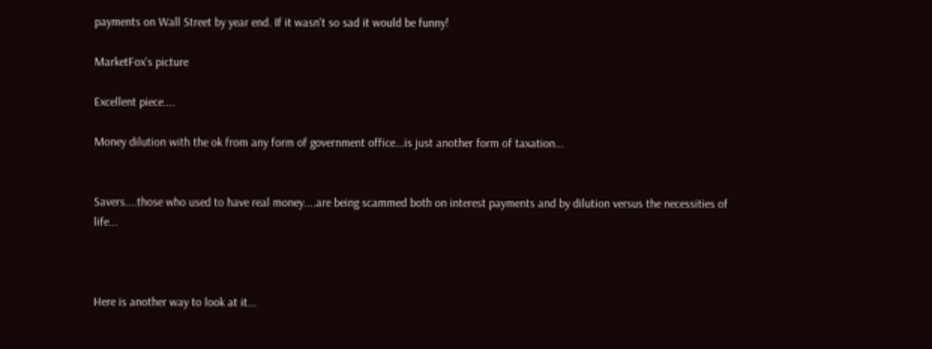payments on Wall Street by year end. If it wasn't so sad it would be funny!

MarketFox's picture

Excellent piece....

Money dilution with the ok from any form of government office...is just another form of taxation...


Savers....those who used to have real money....are being scammed both on interest payments and by dilution versus the necessities of life...



Here is another way to look at it...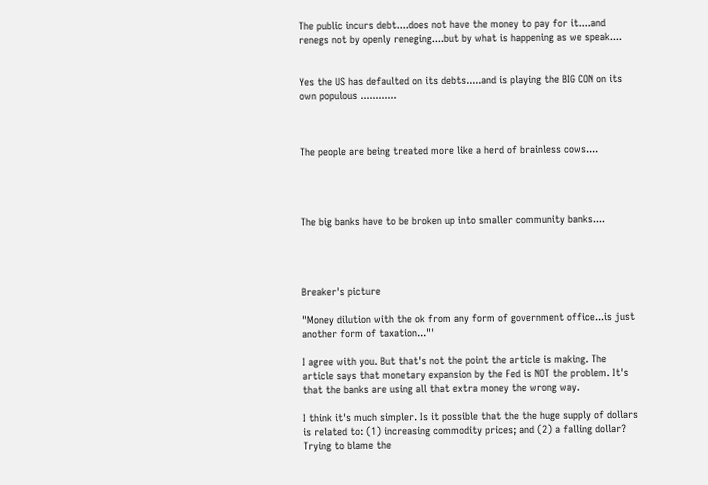The public incurs debt....does not have the money to pay for it....and renegs not by openly reneging....but by what is happening as we speak....


Yes the US has defaulted on its debts.....and is playing the BIG CON on its own populous ............



The people are being treated more like a herd of brainless cows....




The big banks have to be broken up into smaller community banks....




Breaker's picture

"Money dilution with the ok from any form of government office...is just another form of taxation..."'

I agree with you. But that's not the point the article is making. The article says that monetary expansion by the Fed is NOT the problem. It's that the banks are using all that extra money the wrong way.

I think it's much simpler. Is it possible that the the huge supply of dollars is related to: (1) increasing commodity prices; and (2) a falling dollar? Trying to blame the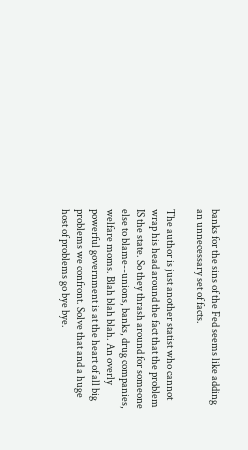banks for the sins of the Fed seems like adding an unnecessary set of facts.

The author is just another statist who cannot wrap his head around the fact that the problem IS the state. So they thrash around for someone else to blame--unions, banks, drug companies, welfare moms. Blah blah blah. An overly powerful government is at the heart of all big problems we confront. Solve that and a huge host of problems go bye bye.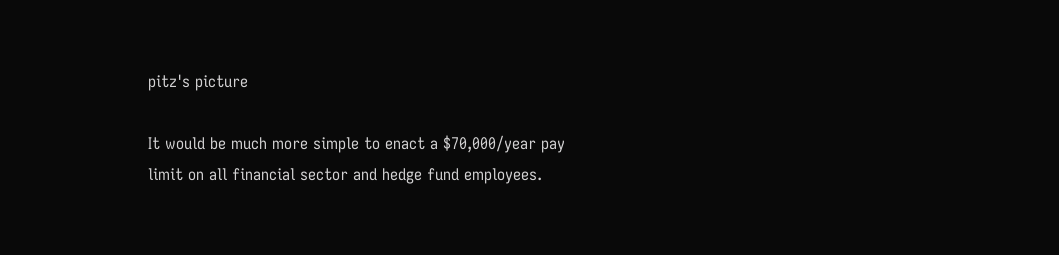pitz's picture

It would be much more simple to enact a $70,000/year pay limit on all financial sector and hedge fund employees.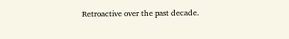Retroactive over the past decade.